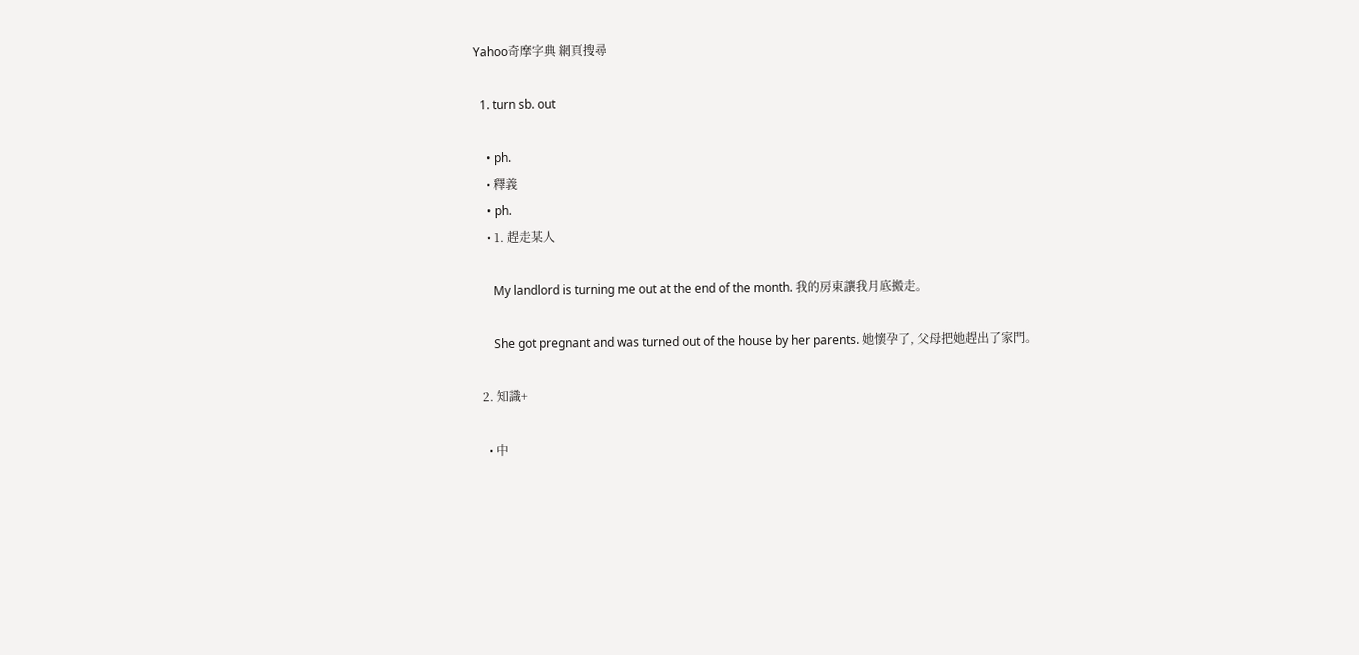Yahoo奇摩字典 網頁搜尋

  1. turn sb. out

    • ph.
    • 釋義
    • ph.
    • 1. 趕走某人

      My landlord is turning me out at the end of the month. 我的房東讓我月底搬走。

      She got pregnant and was turned out of the house by her parents. 她懷孕了, 父母把她趕出了家門。

  2. 知識+

    • 中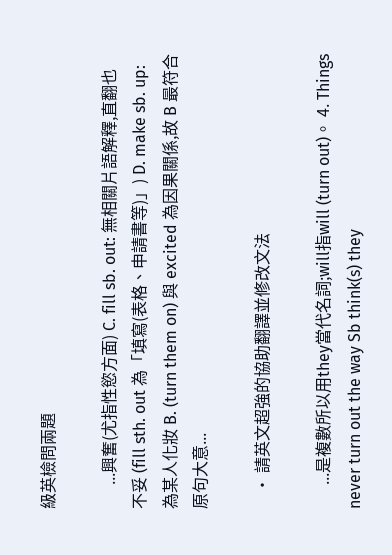級英檢問兩題

      ...興奮(尤指性慾方面) C. fill sb. out: 無相關片語解釋,直翻也不妥 (fill sth. out 為「填寫(表格、申請書等)」) D. make sb. up: 為某人化妝 B. (turn them on) 與 excited 為因果關係,故 B 最符合原句大意...

    • 請英文超強的協助翻譯並修改文法

      ...是複數所以用they當代名詞;will指will (turn out)。 4. Things never turn out the way Sb think(s) they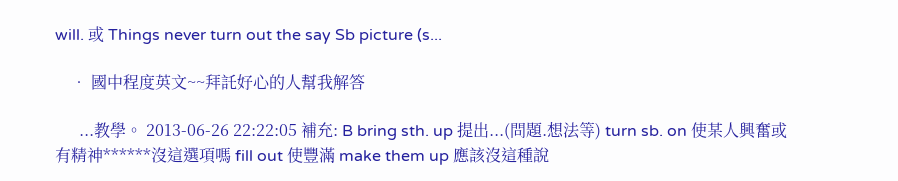will. 或 Things never turn out the say Sb picture (s...

    • 國中程度英文~~拜託好心的人幫我解答

      ...教學。 2013-06-26 22:22:05 補充: B bring sth. up 提出...(問題.想法等) turn sb. on 使某人興奮或有精神******沒這選項嗎 fill out 使豐滿 make them up 應該沒這種說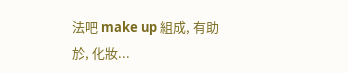法吧 make up 組成, 有助於, 化妝...